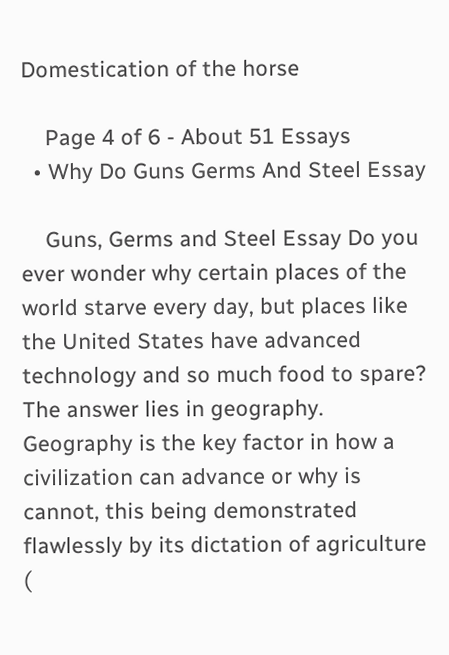Domestication of the horse

    Page 4 of 6 - About 51 Essays
  • Why Do Guns Germs And Steel Essay

    Guns, Germs and Steel Essay Do you ever wonder why certain places of the world starve every day, but places like the United States have advanced technology and so much food to spare? The answer lies in geography. Geography is the key factor in how a civilization can advance or why is cannot, this being demonstrated flawlessly by its dictation of agriculture (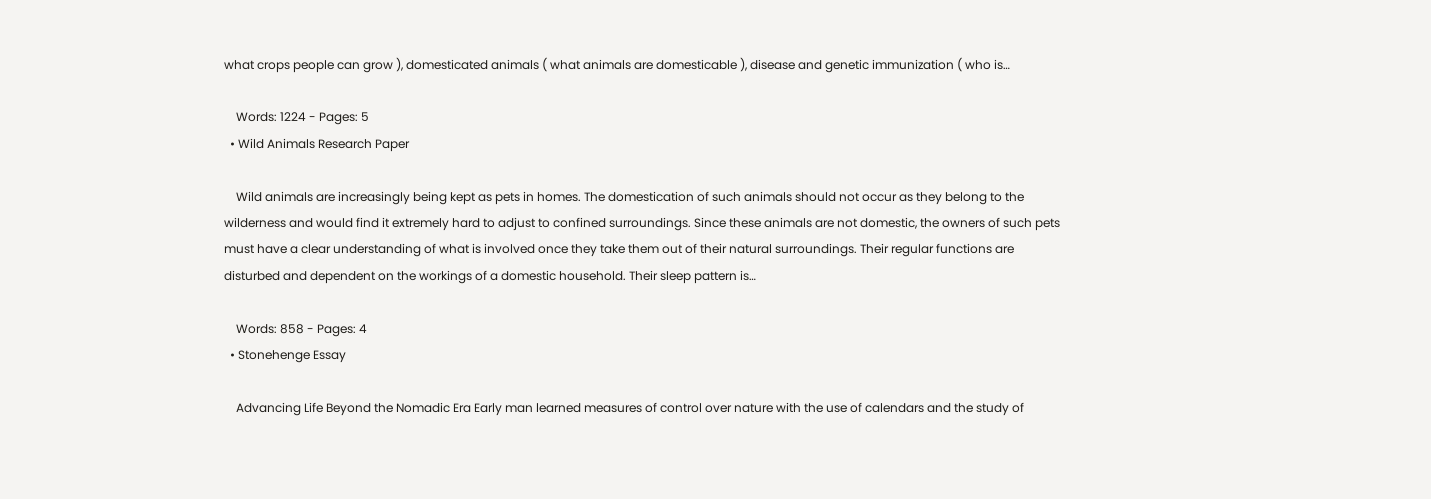what crops people can grow ), domesticated animals ( what animals are domesticable ), disease and genetic immunization ( who is…

    Words: 1224 - Pages: 5
  • Wild Animals Research Paper

    Wild animals are increasingly being kept as pets in homes. The domestication of such animals should not occur as they belong to the wilderness and would find it extremely hard to adjust to confined surroundings. Since these animals are not domestic, the owners of such pets must have a clear understanding of what is involved once they take them out of their natural surroundings. Their regular functions are disturbed and dependent on the workings of a domestic household. Their sleep pattern is…

    Words: 858 - Pages: 4
  • Stonehenge Essay

    Advancing Life Beyond the Nomadic Era Early man learned measures of control over nature with the use of calendars and the study of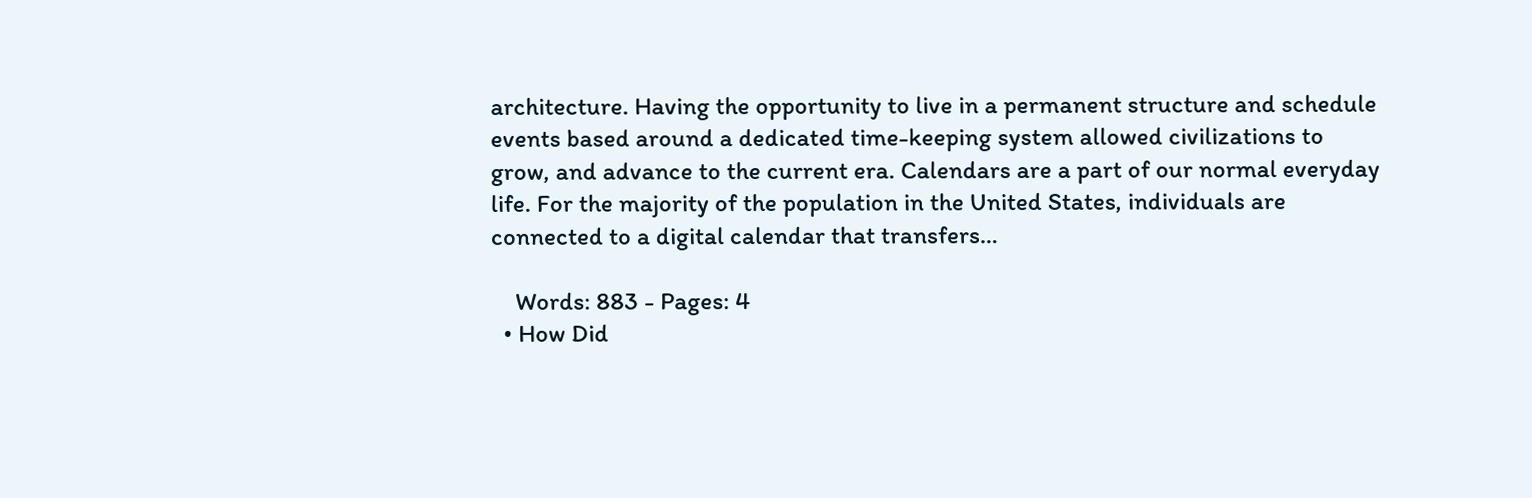architecture. Having the opportunity to live in a permanent structure and schedule events based around a dedicated time-keeping system allowed civilizations to grow, and advance to the current era. Calendars are a part of our normal everyday life. For the majority of the population in the United States, individuals are connected to a digital calendar that transfers…

    Words: 883 - Pages: 4
  • How Did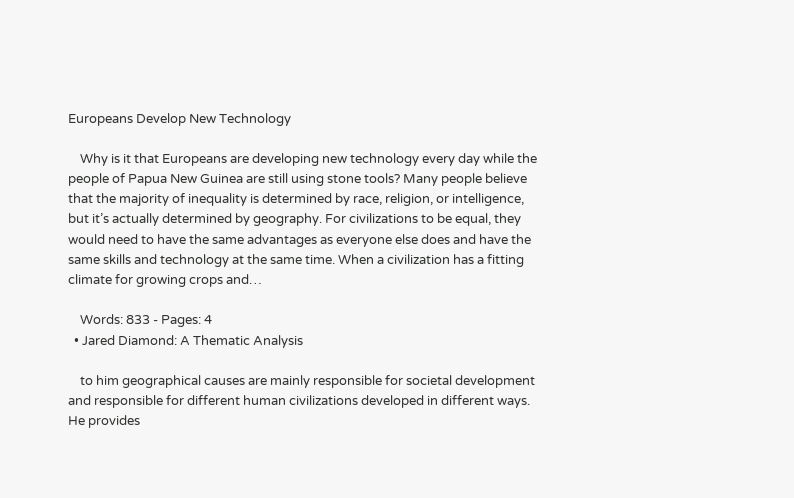Europeans Develop New Technology

    Why is it that Europeans are developing new technology every day while the people of Papua New Guinea are still using stone tools? Many people believe that the majority of inequality is determined by race, religion, or intelligence, but it’s actually determined by geography. For civilizations to be equal, they would need to have the same advantages as everyone else does and have the same skills and technology at the same time. When a civilization has a fitting climate for growing crops and…

    Words: 833 - Pages: 4
  • Jared Diamond: A Thematic Analysis

    to him geographical causes are mainly responsible for societal development and responsible for different human civilizations developed in different ways. He provides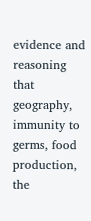evidence and reasoning that geography, immunity to germs, food production, the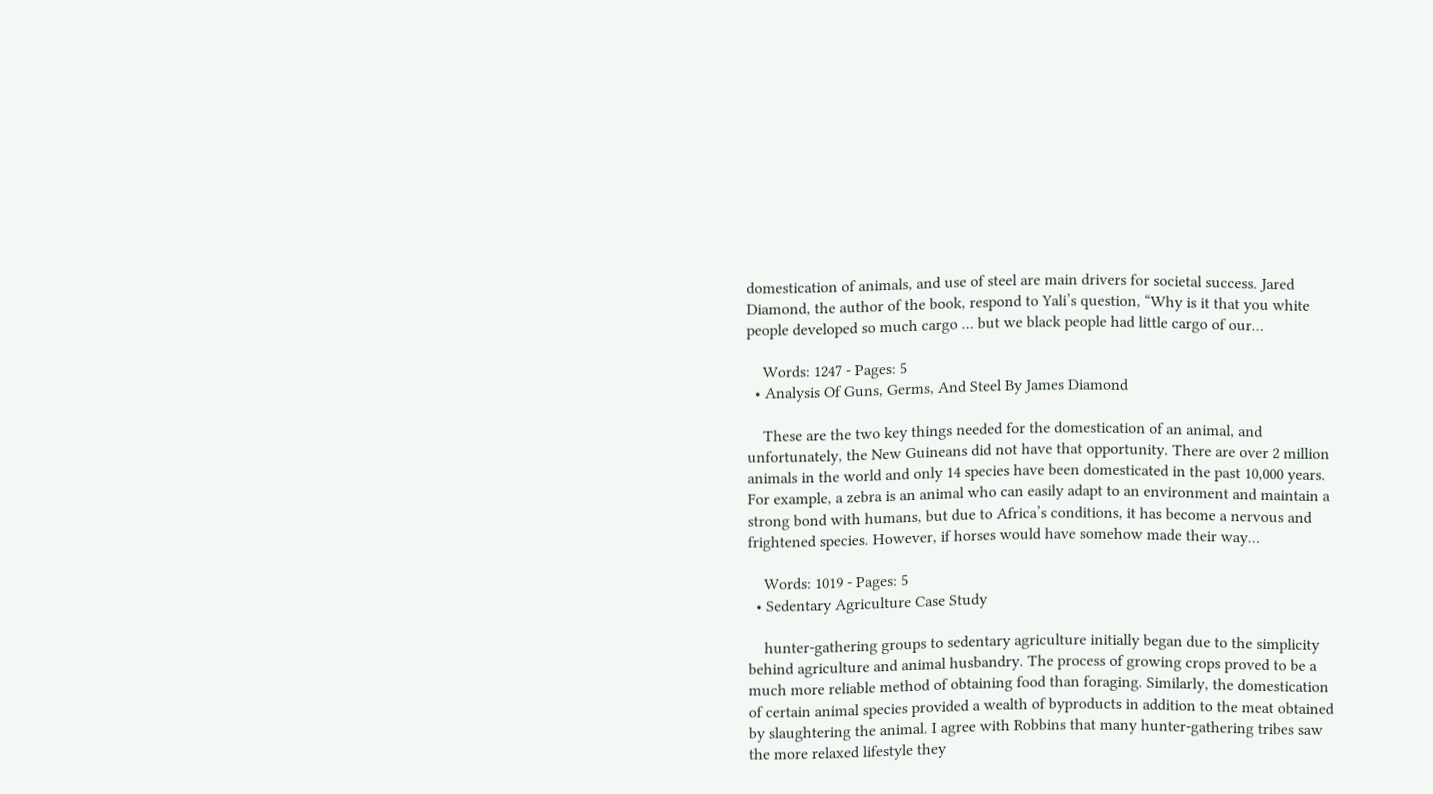domestication of animals, and use of steel are main drivers for societal success. Jared Diamond, the author of the book, respond to Yali’s question, “Why is it that you white people developed so much cargo … but we black people had little cargo of our…

    Words: 1247 - Pages: 5
  • Analysis Of Guns, Germs, And Steel By James Diamond

    These are the two key things needed for the domestication of an animal, and unfortunately, the New Guineans did not have that opportunity. There are over 2 million animals in the world and only 14 species have been domesticated in the past 10,000 years. For example, a zebra is an animal who can easily adapt to an environment and maintain a strong bond with humans, but due to Africa’s conditions, it has become a nervous and frightened species. However, if horses would have somehow made their way…

    Words: 1019 - Pages: 5
  • Sedentary Agriculture Case Study

    hunter-gathering groups to sedentary agriculture initially began due to the simplicity behind agriculture and animal husbandry. The process of growing crops proved to be a much more reliable method of obtaining food than foraging. Similarly, the domestication of certain animal species provided a wealth of byproducts in addition to the meat obtained by slaughtering the animal. I agree with Robbins that many hunter-gathering tribes saw the more relaxed lifestyle they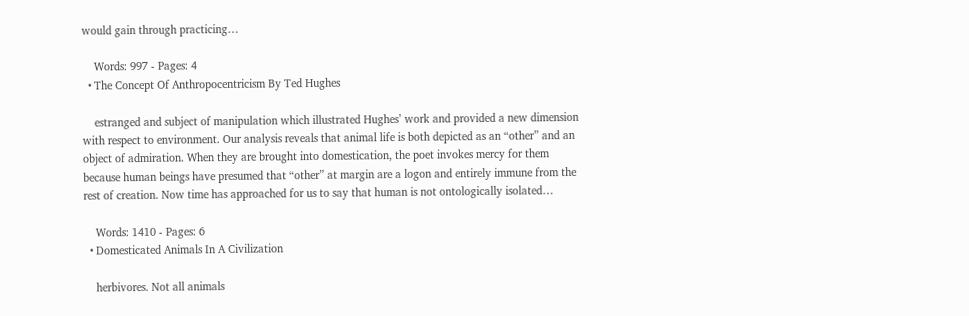would gain through practicing…

    Words: 997 - Pages: 4
  • The Concept Of Anthropocentricism By Ted Hughes

    estranged and subject of manipulation which illustrated Hughes’ work and provided a new dimension with respect to environment. Our analysis reveals that animal life is both depicted as an “other” and an object of admiration. When they are brought into domestication, the poet invokes mercy for them because human beings have presumed that “other” at margin are a logon and entirely immune from the rest of creation. Now time has approached for us to say that human is not ontologically isolated…

    Words: 1410 - Pages: 6
  • Domesticated Animals In A Civilization

    herbivores. Not all animals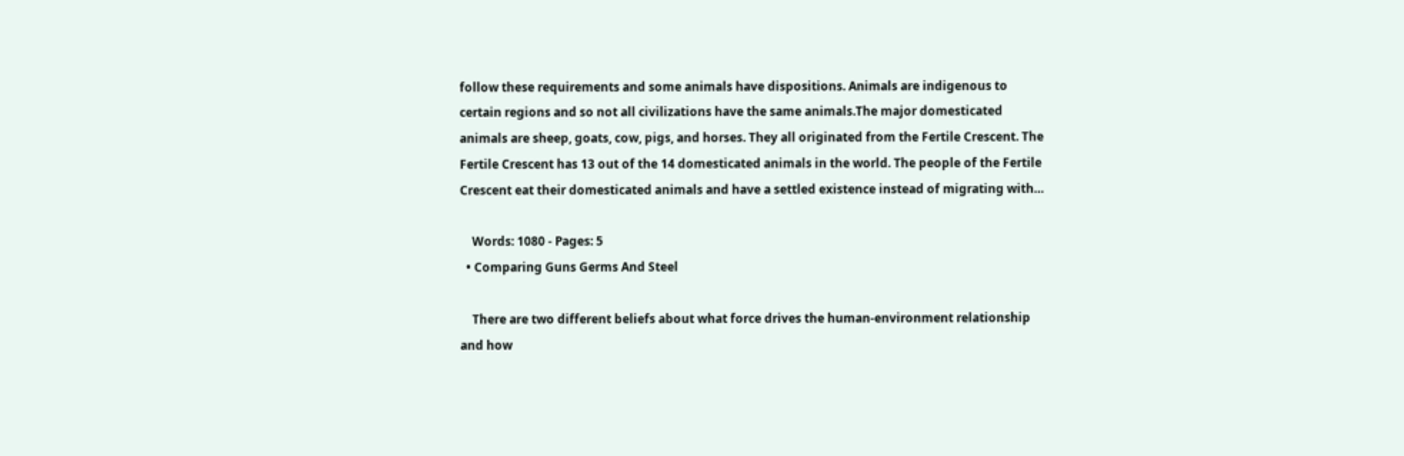follow these requirements and some animals have dispositions. Animals are indigenous to certain regions and so not all civilizations have the same animals.The major domesticated animals are sheep, goats, cow, pigs, and horses. They all originated from the Fertile Crescent. The Fertile Crescent has 13 out of the 14 domesticated animals in the world. The people of the Fertile Crescent eat their domesticated animals and have a settled existence instead of migrating with…

    Words: 1080 - Pages: 5
  • Comparing Guns Germs And Steel

    There are two different beliefs about what force drives the human-environment relationship and how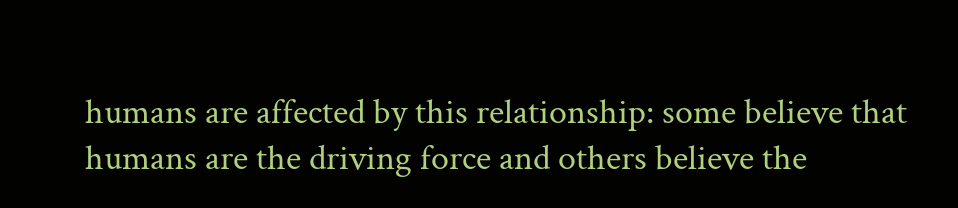humans are affected by this relationship: some believe that humans are the driving force and others believe the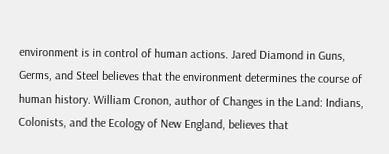environment is in control of human actions. Jared Diamond in Guns, Germs, and Steel believes that the environment determines the course of human history. William Cronon, author of Changes in the Land: Indians, Colonists, and the Ecology of New England, believes that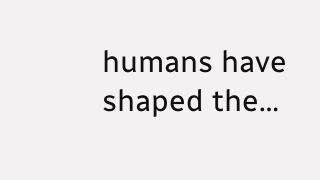humans have shaped the…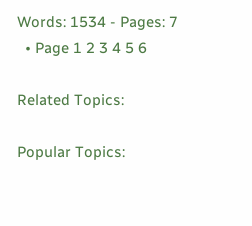Words: 1534 - Pages: 7
  • Page 1 2 3 4 5 6

Related Topics:

Popular Topics: